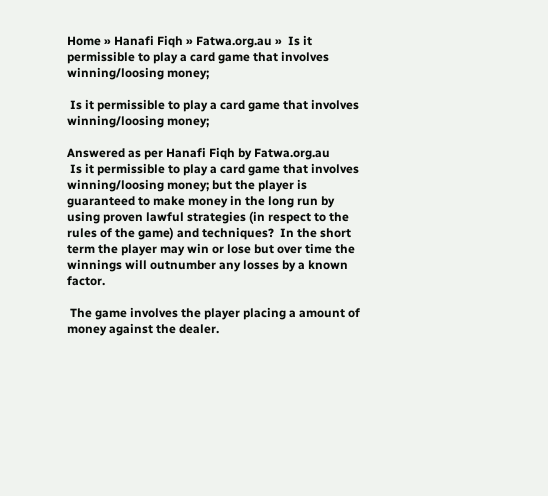Home » Hanafi Fiqh » Fatwa.org.au »  Is it permissible to play a card game that involves winning/loosing money;

 Is it permissible to play a card game that involves winning/loosing money;

Answered as per Hanafi Fiqh by Fatwa.org.au
 Is it permissible to play a card game that involves winning/loosing money; but the player is guaranteed to make money in the long run by using proven lawful strategies (in respect to the rules of the game) and techniques?  In the short term the player may win or lose but over time the winnings will outnumber any losses by a known factor.

 The game involves the player placing a amount of money against the dealer.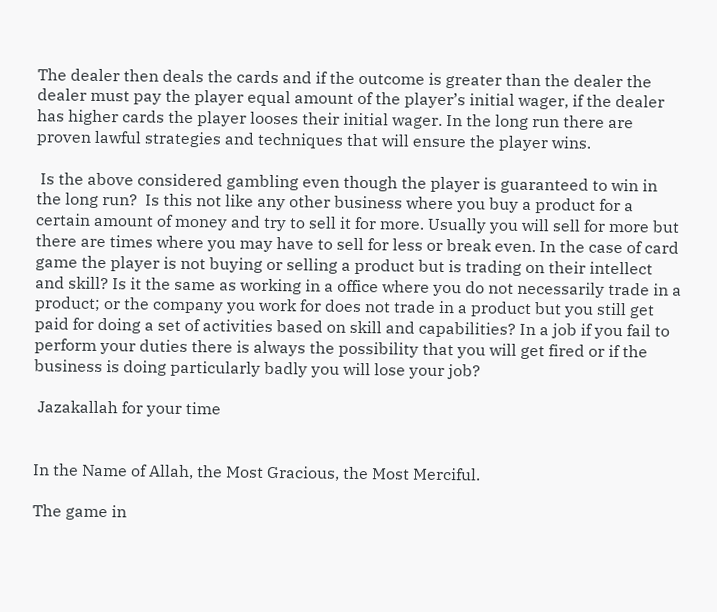The dealer then deals the cards and if the outcome is greater than the dealer the dealer must pay the player equal amount of the player’s initial wager, if the dealer has higher cards the player looses their initial wager. In the long run there are proven lawful strategies and techniques that will ensure the player wins.

 Is the above considered gambling even though the player is guaranteed to win in the long run?  Is this not like any other business where you buy a product for a certain amount of money and try to sell it for more. Usually you will sell for more but there are times where you may have to sell for less or break even. In the case of card game the player is not buying or selling a product but is trading on their intellect and skill? Is it the same as working in a office where you do not necessarily trade in a product; or the company you work for does not trade in a product but you still get paid for doing a set of activities based on skill and capabilities? In a job if you fail to perform your duties there is always the possibility that you will get fired or if the business is doing particularly badly you will lose your job?

 Jazakallah for your time


In the Name of Allah, the Most Gracious, the Most Merciful.

The game in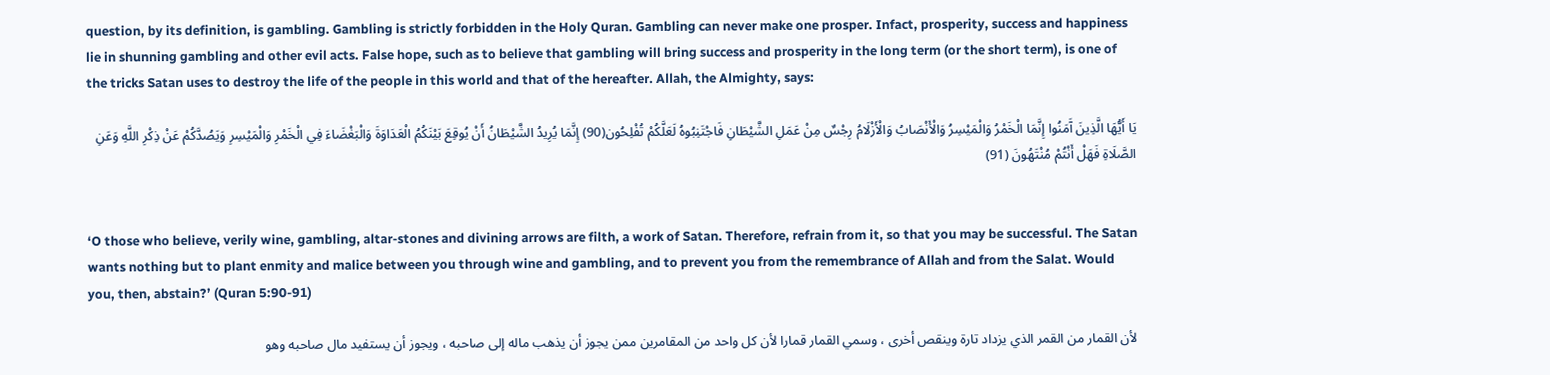question, by its definition, is gambling. Gambling is strictly forbidden in the Holy Quran. Gambling can never make one prosper. Infact, prosperity, success and happiness lie in shunning gambling and other evil acts. False hope, such as to believe that gambling will bring success and prosperity in the long term (or the short term), is one of the tricks Satan uses to destroy the life of the people in this world and that of the hereafter. Allah, the Almighty, says:

يَا أَيُّهَا الَّذِينَ آَمَنُوا إِنَّمَا الْخَمْرُ وَالْمَيْسِرُ وَالْأَنْصَابُ وَالْأَزْلَامُ رِجْسٌ مِنْ عَمَلِ الشَّيْطَانِ فَاجْتَنِبُوهُ لَعَلَّكُمْ تُفْلِحُون(90) إِنَّمَا يُرِيدُ الشَّيْطَانُ أَنْ يُوقِعَ بَيْنَكُمُ الْعَدَاوَةَ وَالْبَغْضَاءَ فِي الْخَمْرِ وَالْمَيْسِرِ وَيَصُدَّكُمْ عَنْ ذِكْرِ اللَّهِ وَعَنِ الصَّلَاةِ فَهَلْ أَنْتُمْ مُنْتَهُونَ (91)


‘O those who believe, verily wine, gambling, altar-stones and divining arrows are filth, a work of Satan. Therefore, refrain from it, so that you may be successful. The Satan wants nothing but to plant enmity and malice between you through wine and gambling, and to prevent you from the remembrance of Allah and from the Salat. Would you, then, abstain?’ (Quran 5:90-91)

لأن القمار من القمر الذي يزداد تارة وينقص أخرى ، وسمي القمار قمارا لأن كل واحد من المقامرين ممن يجوز أن يذهب ماله إلى صاحبه ، ويجوز أن يستفيد مال صاحبه وهو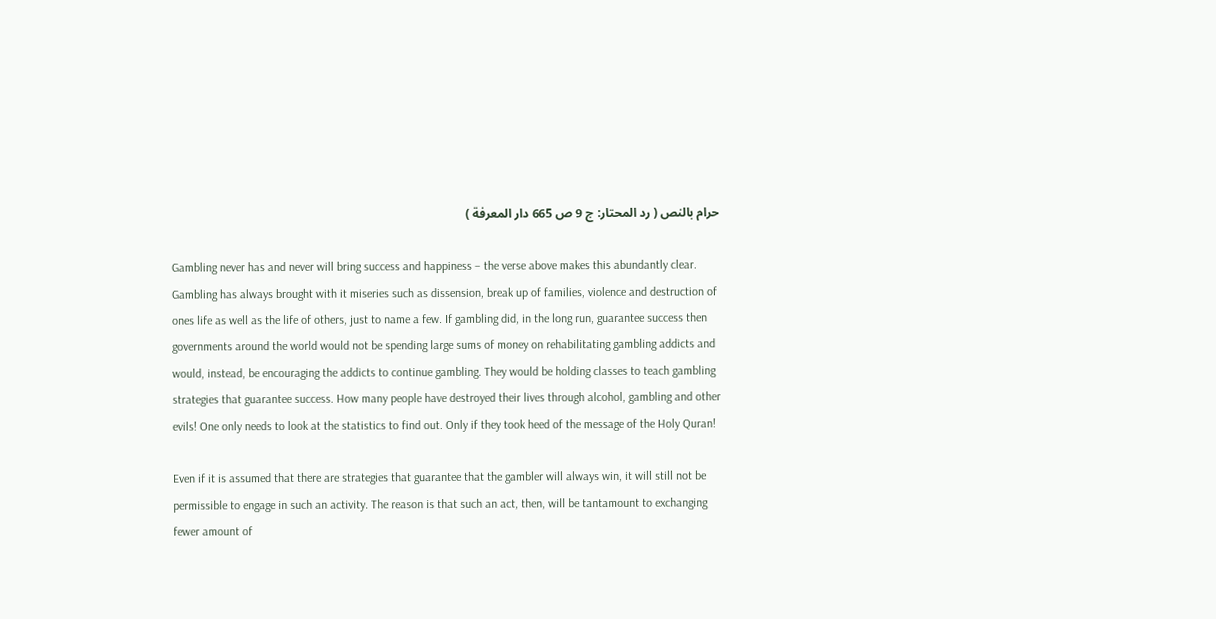حرام بالنص ( رد المحتار: ج 9 ص 665 دار المعرفة )

Gambling never has and never will bring success and happiness – the verse above makes this abundantly clear. Gambling has always brought with it miseries such as dissension, break up of families, violence and destruction of ones life as well as the life of others, just to name a few. If gambling did, in the long run, guarantee success then governments around the world would not be spending large sums of money on rehabilitating gambling addicts and would, instead, be encouraging the addicts to continue gambling. They would be holding classes to teach gambling strategies that guarantee success. How many people have destroyed their lives through alcohol, gambling and other evils! One only needs to look at the statistics to find out. Only if they took heed of the message of the Holy Quran!

Even if it is assumed that there are strategies that guarantee that the gambler will always win, it will still not be permissible to engage in such an activity. The reason is that such an act, then, will be tantamount to exchanging fewer amount of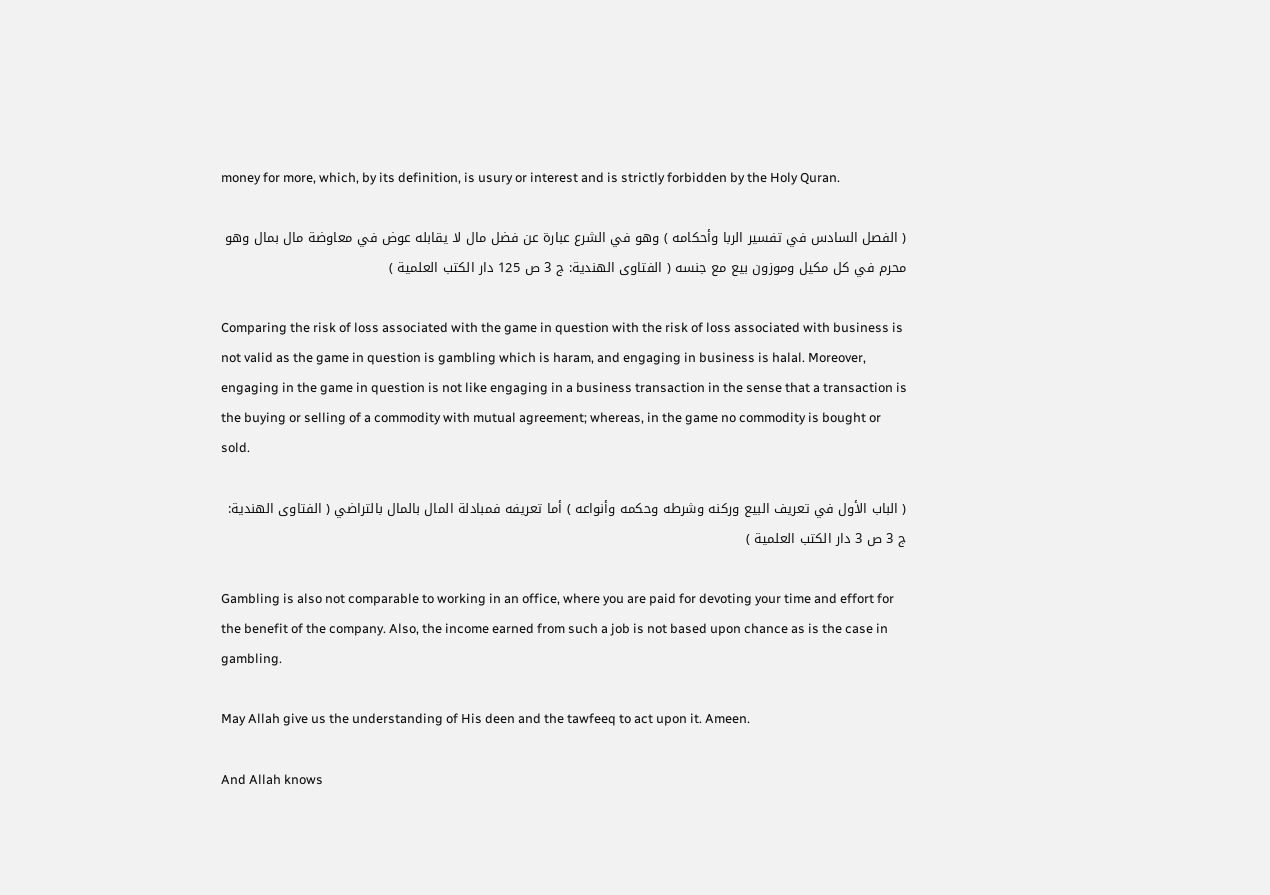money for more, which, by its definition, is usury or interest and is strictly forbidden by the Holy Quran.

( الفصل السادس في تفسير الربا وأحكامه ) وهو في الشرع عبارة عن فضل مال لا يقابله عوض في معاوضة مال بمال وهو محرم في كل مكيل وموزون بيع مع جنسه ( الفتاوى الهندية: ج 3 ص 125 دار الكتب العلمية )

Comparing the risk of loss associated with the game in question with the risk of loss associated with business is not valid as the game in question is gambling which is haram, and engaging in business is halal. Moreover, engaging in the game in question is not like engaging in a business transaction in the sense that a transaction is the buying or selling of a commodity with mutual agreement; whereas, in the game no commodity is bought or sold.

( الباب الأول في تعريف البيع وركنه وشرطه وحكمه وأنواعه ) أما تعريفه فمبادلة المال بالمال بالتراضي ( الفتاوى الهندية: ج 3 ص 3 دار الكتب العلمية )

Gambling is also not comparable to working in an office, where you are paid for devoting your time and effort for the benefit of the company. Also, the income earned from such a job is not based upon chance as is the case in gambling.

May Allah give us the understanding of His deen and the tawfeeq to act upon it. Ameen.

And Allah knows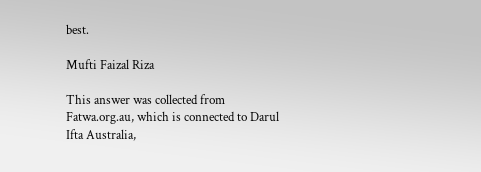best.

Mufti Faizal Riza

This answer was collected from Fatwa.org.au, which is connected to Darul Ifta Australia,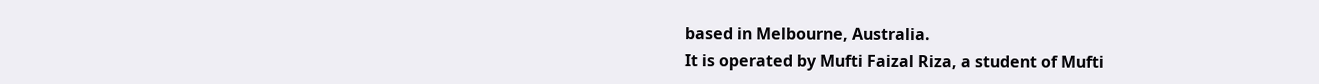based in Melbourne, Australia.
It is operated by Mufti Faizal Riza, a student of Mufti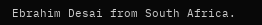Ebrahim Desai from South Africa.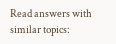Read answers with similar topics: